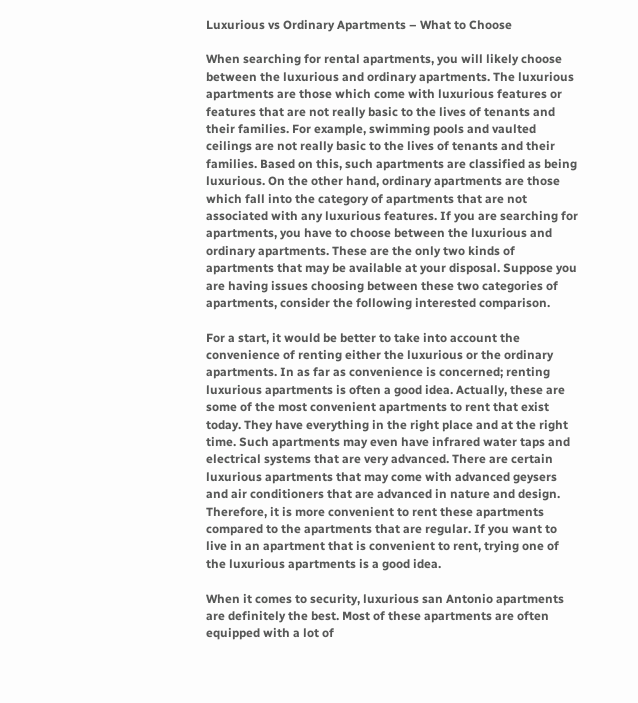Luxurious vs Ordinary Apartments – What to Choose

When searching for rental apartments, you will likely choose between the luxurious and ordinary apartments. The luxurious apartments are those which come with luxurious features or features that are not really basic to the lives of tenants and their families. For example, swimming pools and vaulted ceilings are not really basic to the lives of tenants and their families. Based on this, such apartments are classified as being luxurious. On the other hand, ordinary apartments are those which fall into the category of apartments that are not associated with any luxurious features. If you are searching for apartments, you have to choose between the luxurious and ordinary apartments. These are the only two kinds of apartments that may be available at your disposal. Suppose you are having issues choosing between these two categories of apartments, consider the following interested comparison.

For a start, it would be better to take into account the convenience of renting either the luxurious or the ordinary apartments. In as far as convenience is concerned; renting luxurious apartments is often a good idea. Actually, these are some of the most convenient apartments to rent that exist today. They have everything in the right place and at the right time. Such apartments may even have infrared water taps and electrical systems that are very advanced. There are certain luxurious apartments that may come with advanced geysers and air conditioners that are advanced in nature and design. Therefore, it is more convenient to rent these apartments compared to the apartments that are regular. If you want to live in an apartment that is convenient to rent, trying one of the luxurious apartments is a good idea.

When it comes to security, luxurious san Antonio apartments are definitely the best. Most of these apartments are often equipped with a lot of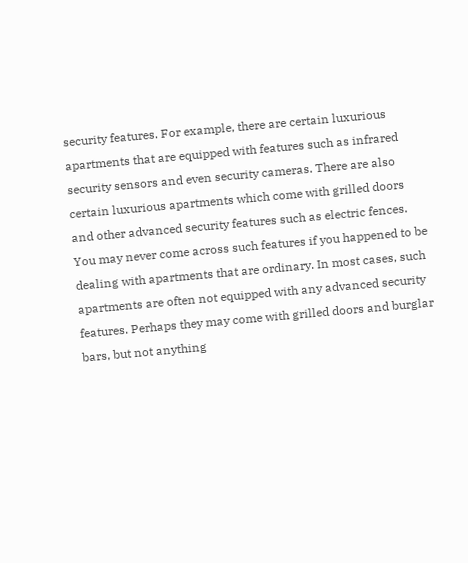security features. For example, there are certain luxurious apartments that are equipped with features such as infrared security sensors and even security cameras. There are also certain luxurious apartments which come with grilled doors and other advanced security features such as electric fences. You may never come across such features if you happened to be dealing with apartments that are ordinary. In most cases, such apartments are often not equipped with any advanced security features. Perhaps they may come with grilled doors and burglar bars, but not anything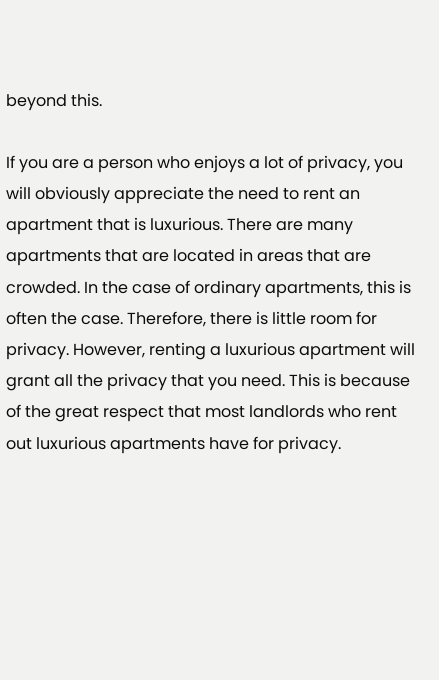beyond this.

If you are a person who enjoys a lot of privacy, you will obviously appreciate the need to rent an apartment that is luxurious. There are many apartments that are located in areas that are crowded. In the case of ordinary apartments, this is often the case. Therefore, there is little room for privacy. However, renting a luxurious apartment will grant all the privacy that you need. This is because of the great respect that most landlords who rent out luxurious apartments have for privacy.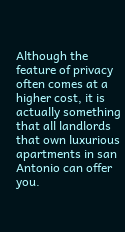Although the feature of privacy often comes at a higher cost, it is actually something that all landlords that own luxurious apartments in san Antonio can offer you.